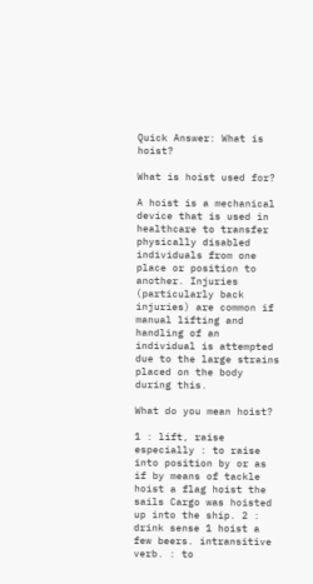Quick Answer: What is hoist?

What is hoist used for?

A hoist is a mechanical device that is used in healthcare to transfer physically disabled individuals from one place or position to another. Injuries (particularly back injuries) are common if manual lifting and handling of an individual is attempted due to the large strains placed on the body during this.

What do you mean hoist?

1 : lift, raise especially : to raise into position by or as if by means of tackle hoist a flag hoist the sails Cargo was hoisted up into the ship. 2 : drink sense 1 hoist a few beers. intransitive verb. : to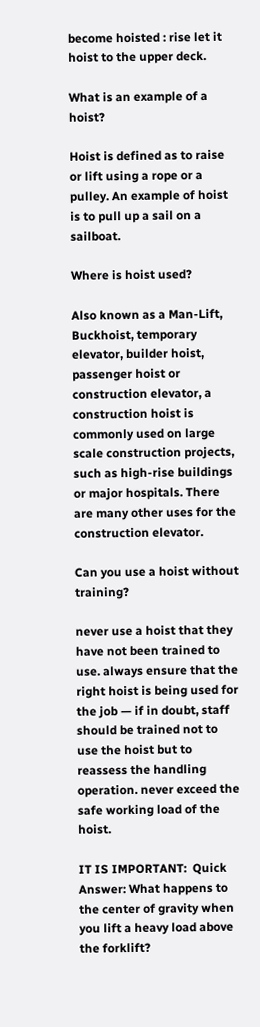become hoisted : rise let it hoist to the upper deck.

What is an example of a hoist?

Hoist is defined as to raise or lift using a rope or a pulley. An example of hoist is to pull up a sail on a sailboat.

Where is hoist used?

Also known as a Man-Lift, Buckhoist, temporary elevator, builder hoist, passenger hoist or construction elevator, a construction hoist is commonly used on large scale construction projects, such as high-rise buildings or major hospitals. There are many other uses for the construction elevator.

Can you use a hoist without training?

never use a hoist that they have not been trained to use. always ensure that the right hoist is being used for the job — if in doubt, staff should be trained not to use the hoist but to reassess the handling operation. never exceed the safe working load of the hoist.

IT IS IMPORTANT:  Quick Answer: What happens to the center of gravity when you lift a heavy load above the forklift?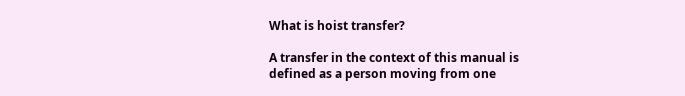What is hoist transfer?

A transfer in the context of this manual is defined as a person moving from one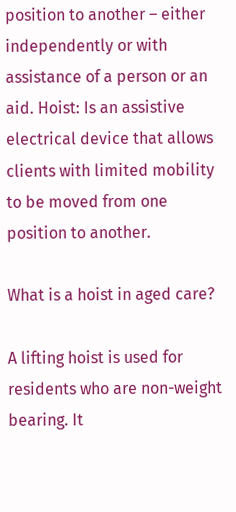position to another – either independently or with assistance of a person or an aid. Hoist: Is an assistive electrical device that allows clients with limited mobility to be moved from one position to another.

What is a hoist in aged care?

A lifting hoist is used for residents who are non-weight bearing. It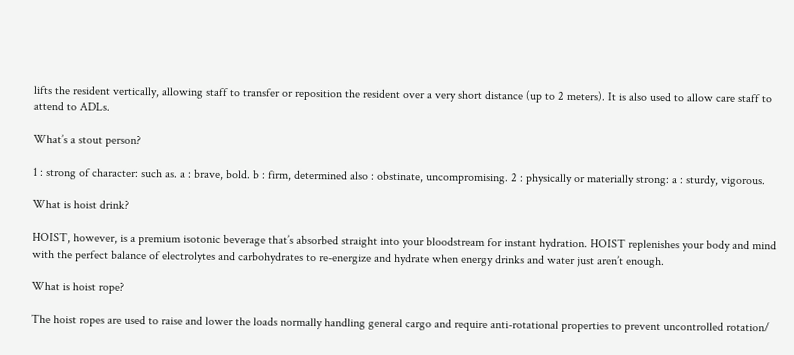lifts the resident vertically, allowing staff to transfer or reposition the resident over a very short distance (up to 2 meters). It is also used to allow care staff to attend to ADLs.

What’s a stout person?

1 : strong of character: such as. a : brave, bold. b : firm, determined also : obstinate, uncompromising. 2 : physically or materially strong: a : sturdy, vigorous.

What is hoist drink?

HOIST, however, is a premium isotonic beverage that’s absorbed straight into your bloodstream for instant hydration. HOIST replenishes your body and mind with the perfect balance of electrolytes and carbohydrates to re-energize and hydrate when energy drinks and water just aren’t enough.

What is hoist rope?

The hoist ropes are used to raise and lower the loads normally handling general cargo and require anti-rotational properties to prevent uncontrolled rotation/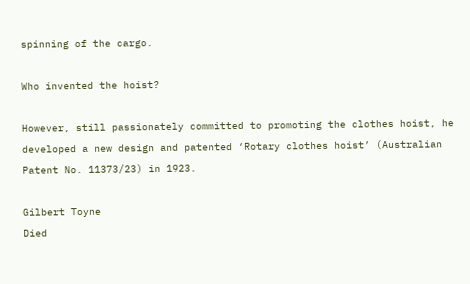spinning of the cargo.

Who invented the hoist?

However, still passionately committed to promoting the clothes hoist, he developed a new design and patented ‘Rotary clothes hoist’ (Australian Patent No. 11373/23) in 1923.

Gilbert Toyne
Died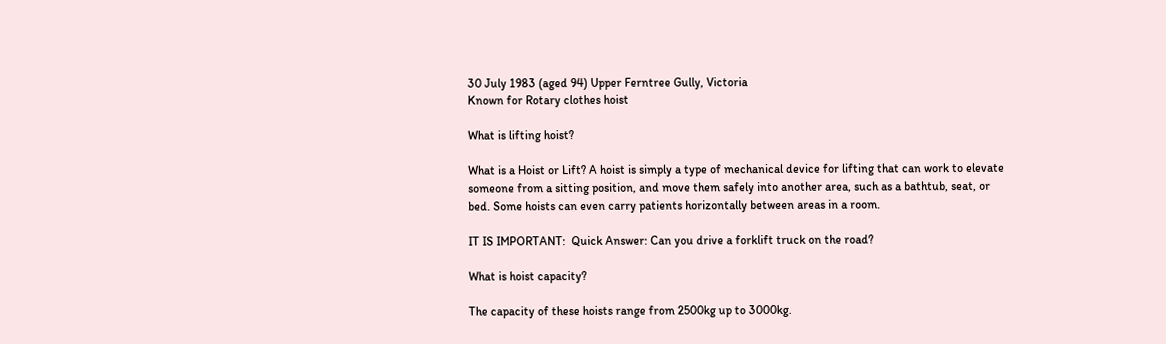30 July 1983 (aged 94) Upper Ferntree Gully, Victoria
Known for Rotary clothes hoist

What is lifting hoist?

What is a Hoist or Lift? A hoist is simply a type of mechanical device for lifting that can work to elevate someone from a sitting position, and move them safely into another area, such as a bathtub, seat, or bed. Some hoists can even carry patients horizontally between areas in a room.

IT IS IMPORTANT:  Quick Answer: Can you drive a forklift truck on the road?

What is hoist capacity?

The capacity of these hoists range from 2500kg up to 3000kg.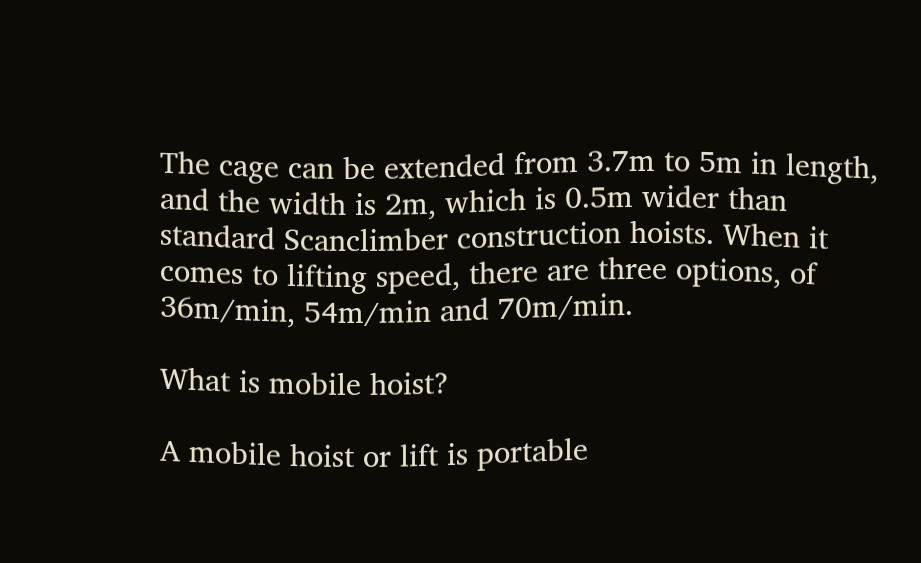The cage can be extended from 3.7m to 5m in length, and the width is 2m, which is 0.5m wider than standard Scanclimber construction hoists. When it comes to lifting speed, there are three options, of 36m/min, 54m/min and 70m/min.

What is mobile hoist?

A mobile hoist or lift is portable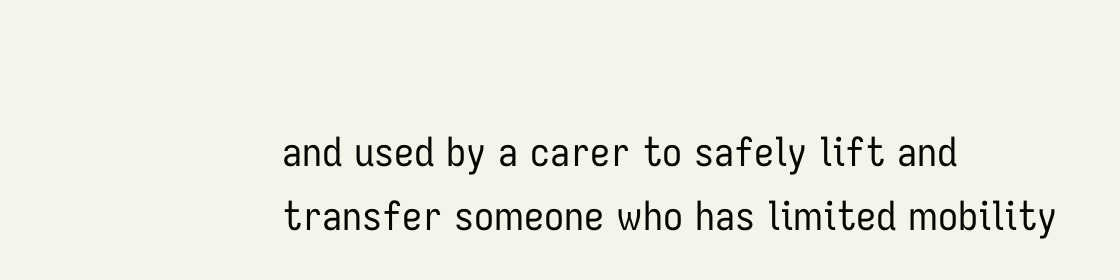and used by a carer to safely lift and transfer someone who has limited mobility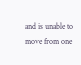and is unable to move from one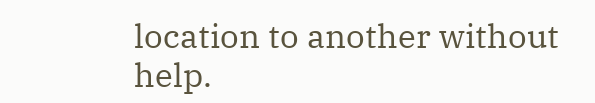location to another without help.